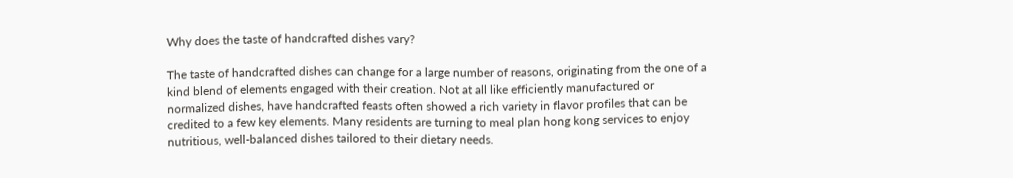Why does the taste of handcrafted dishes vary?

The taste of handcrafted dishes can change for a large number of reasons, originating from the one of a kind blend of elements engaged with their creation. Not at all like efficiently manufactured or normalized dishes, have handcrafted feasts often showed a rich variety in flavor profiles that can be credited to a few key elements. Many residents are turning to meal plan hong kong services to enjoy nutritious, well-balanced dishes tailored to their dietary needs.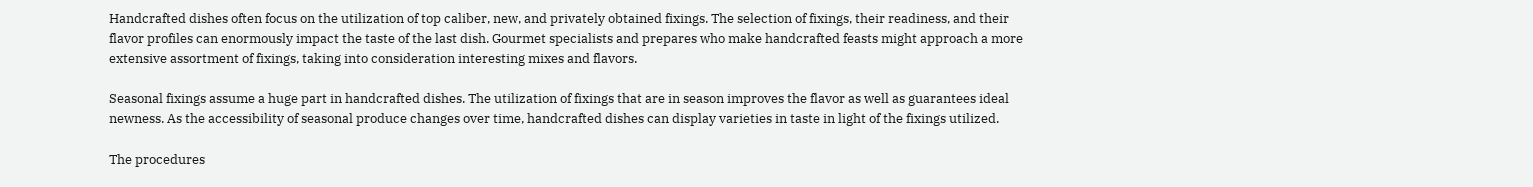Handcrafted dishes often focus on the utilization of top caliber, new, and privately obtained fixings. The selection of fixings, their readiness, and their flavor profiles can enormously impact the taste of the last dish. Gourmet specialists and prepares who make handcrafted feasts might approach a more extensive assortment of fixings, taking into consideration interesting mixes and flavors.

Seasonal fixings assume a huge part in handcrafted dishes. The utilization of fixings that are in season improves the flavor as well as guarantees ideal newness. As the accessibility of seasonal produce changes over time, handcrafted dishes can display varieties in taste in light of the fixings utilized.

The procedures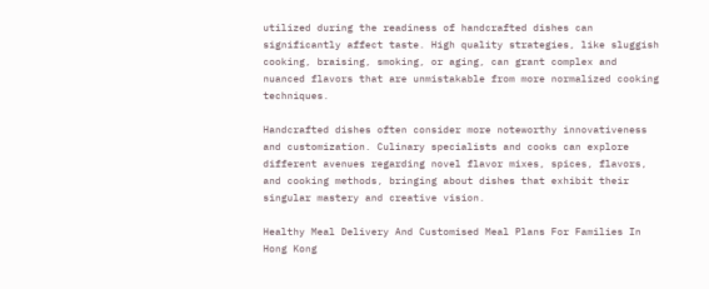utilized during the readiness of handcrafted dishes can significantly affect taste. High quality strategies, like sluggish cooking, braising, smoking, or aging, can grant complex and nuanced flavors that are unmistakable from more normalized cooking techniques.

Handcrafted dishes often consider more noteworthy innovativeness and customization. Culinary specialists and cooks can explore different avenues regarding novel flavor mixes, spices, flavors, and cooking methods, bringing about dishes that exhibit their singular mastery and creative vision.

Healthy Meal Delivery And Customised Meal Plans For Families In Hong Kong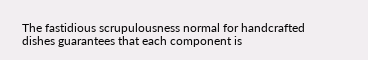The fastidious scrupulousness normal for handcrafted dishes guarantees that each component is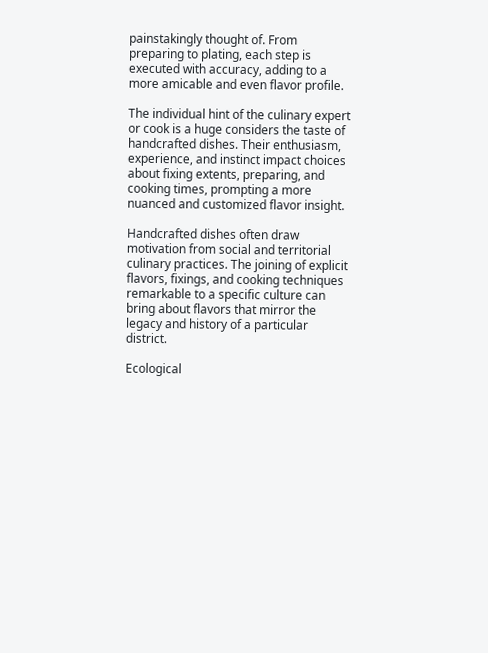painstakingly thought of. From preparing to plating, each step is executed with accuracy, adding to a more amicable and even flavor profile.

The individual hint of the culinary expert or cook is a huge considers the taste of handcrafted dishes. Their enthusiasm, experience, and instinct impact choices about fixing extents, preparing, and cooking times, prompting a more nuanced and customized flavor insight.

Handcrafted dishes often draw motivation from social and territorial culinary practices. The joining of explicit flavors, fixings, and cooking techniques remarkable to a specific culture can bring about flavors that mirror the legacy and history of a particular district.

Ecological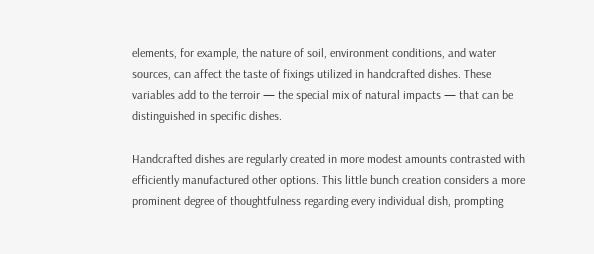elements, for example, the nature of soil, environment conditions, and water sources, can affect the taste of fixings utilized in handcrafted dishes. These variables add to the terroir — the special mix of natural impacts — that can be distinguished in specific dishes.

Handcrafted dishes are regularly created in more modest amounts contrasted with efficiently manufactured other options. This little bunch creation considers a more prominent degree of thoughtfulness regarding every individual dish, prompting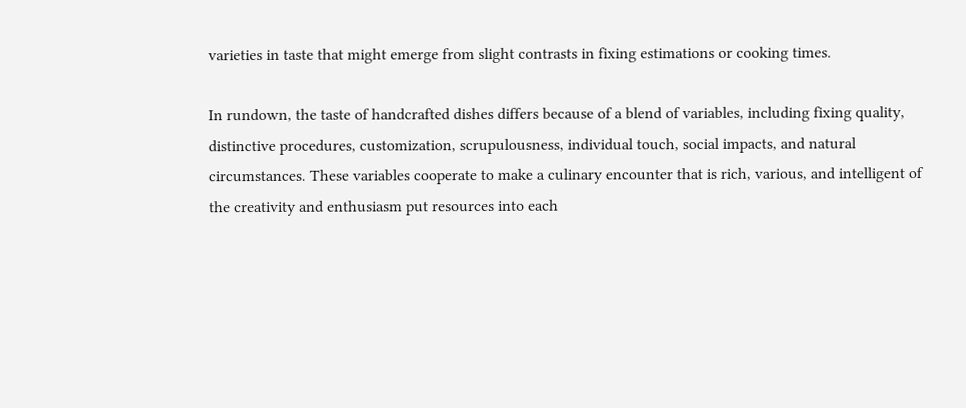varieties in taste that might emerge from slight contrasts in fixing estimations or cooking times.

In rundown, the taste of handcrafted dishes differs because of a blend of variables, including fixing quality, distinctive procedures, customization, scrupulousness, individual touch, social impacts, and natural circumstances. These variables cooperate to make a culinary encounter that is rich, various, and intelligent of the creativity and enthusiasm put resources into each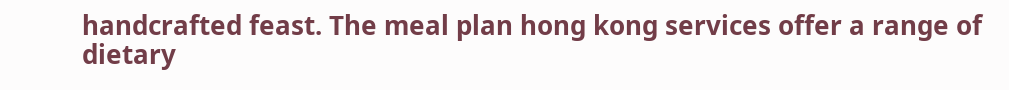handcrafted feast. The meal plan hong kong services offer a range of dietary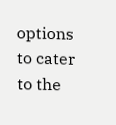options to cater to the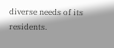diverse needs of its residents.